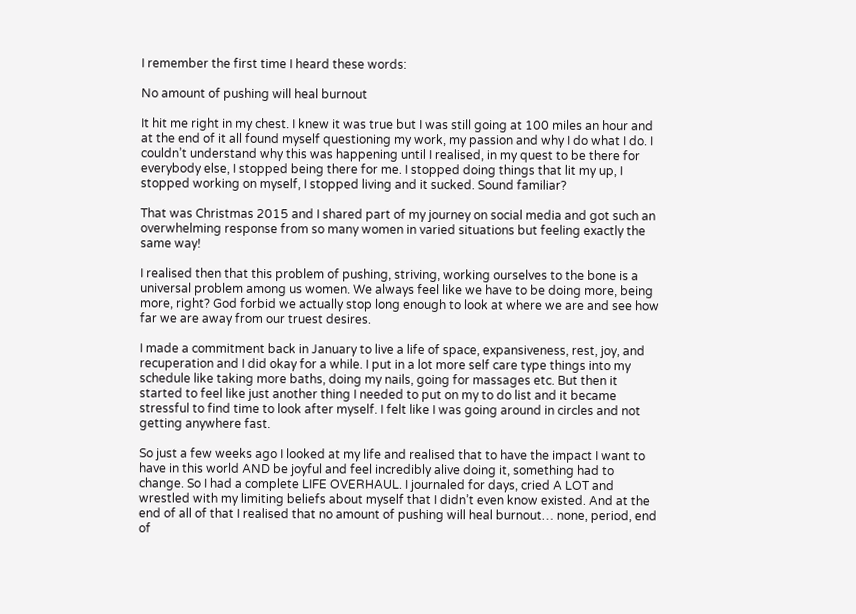I remember the first time I heard these words:

No amount of pushing will heal burnout

It hit me right in my chest. I knew it was true but I was still going at 100 miles an hour and at the end of it all found myself questioning my work, my passion and why I do what I do. I couldn’t understand why this was happening until I realised, in my quest to be there for everybody else, I stopped being there for me. I stopped doing things that lit my up, I stopped working on myself, I stopped living and it sucked. Sound familiar?

That was Christmas 2015 and I shared part of my journey on social media and got such an overwhelming response from so many women in varied situations but feeling exactly the same way!

I realised then that this problem of pushing, striving, working ourselves to the bone is a universal problem among us women. We always feel like we have to be doing more, being more, right? God forbid we actually stop long enough to look at where we are and see how far we are away from our truest desires.

I made a commitment back in January to live a life of space, expansiveness, rest, joy, and recuperation and I did okay for a while. I put in a lot more self care type things into my schedule like taking more baths, doing my nails, going for massages etc. But then it started to feel like just another thing I needed to put on my to do list and it became stressful to find time to look after myself. I felt like I was going around in circles and not getting anywhere fast.

So just a few weeks ago I looked at my life and realised that to have the impact I want to have in this world AND be joyful and feel incredibly alive doing it, something had to change. So I had a complete LIFE OVERHAUL. I journaled for days, cried A LOT and wrestled with my limiting beliefs about myself that I didn’t even know existed. And at the end of all of that I realised that no amount of pushing will heal burnout… none, period, end of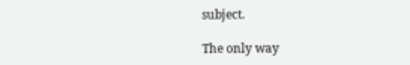subject.

The only way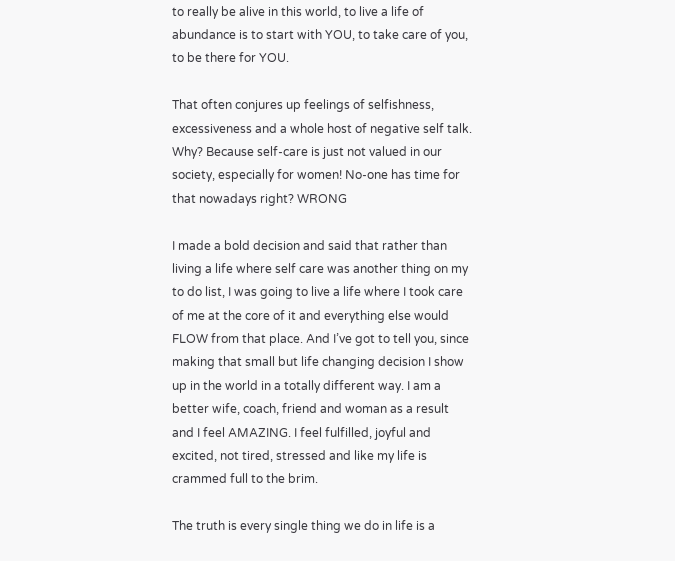to really be alive in this world, to live a life of abundance is to start with YOU, to take care of you, to be there for YOU.

That often conjures up feelings of selfishness, excessiveness and a whole host of negative self talk. Why? Because self-care is just not valued in our society, especially for women! No-one has time for that nowadays right? WRONG

I made a bold decision and said that rather than living a life where self care was another thing on my to do list, I was going to live a life where I took care of me at the core of it and everything else would FLOW from that place. And I’ve got to tell you, since making that small but life changing decision I show up in the world in a totally different way. I am a better wife, coach, friend and woman as a result and I feel AMAZING. I feel fulfilled, joyful and excited, not tired, stressed and like my life is crammed full to the brim.

The truth is every single thing we do in life is a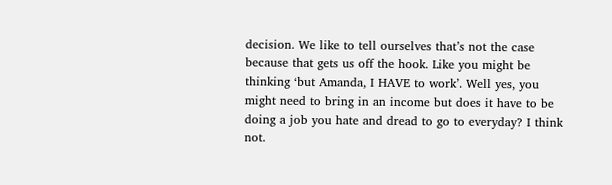decision. We like to tell ourselves that’s not the case because that gets us off the hook. Like you might be thinking ‘but Amanda, I HAVE to work’. Well yes, you might need to bring in an income but does it have to be doing a job you hate and dread to go to everyday? I think not.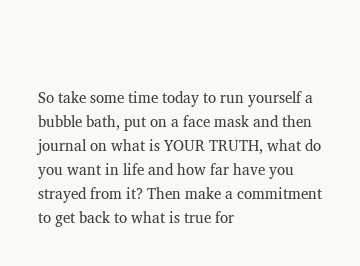So take some time today to run yourself a bubble bath, put on a face mask and then journal on what is YOUR TRUTH, what do you want in life and how far have you strayed from it? Then make a commitment to get back to what is true for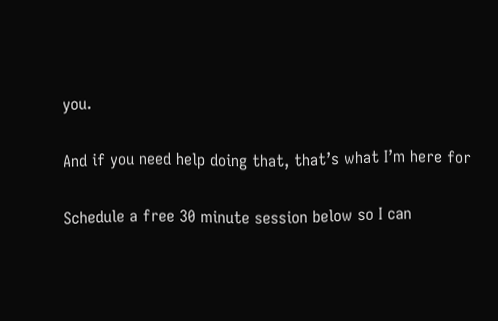you.

And if you need help doing that, that’s what I’m here for

Schedule a free 30 minute session below so I can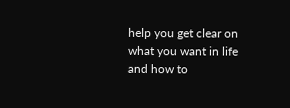help you get clear on what you want in life and how to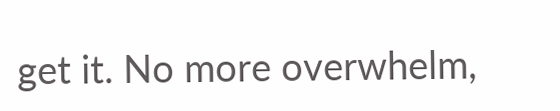get it. No more overwhelm,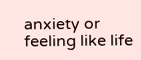anxiety or feeling like life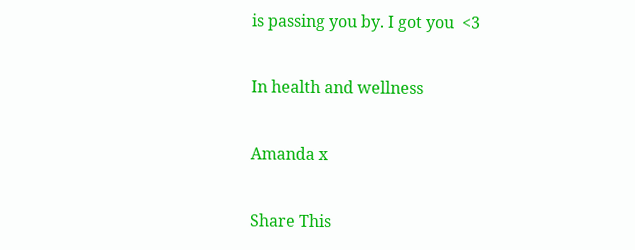is passing you by. I got you  <3

In health and wellness

Amanda x

Share This